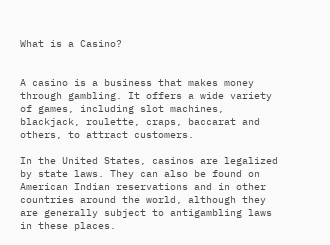What is a Casino?


A casino is a business that makes money through gambling. It offers a wide variety of games, including slot machines, blackjack, roulette, craps, baccarat and others, to attract customers.

In the United States, casinos are legalized by state laws. They can also be found on American Indian reservations and in other countries around the world, although they are generally subject to antigambling laws in these places.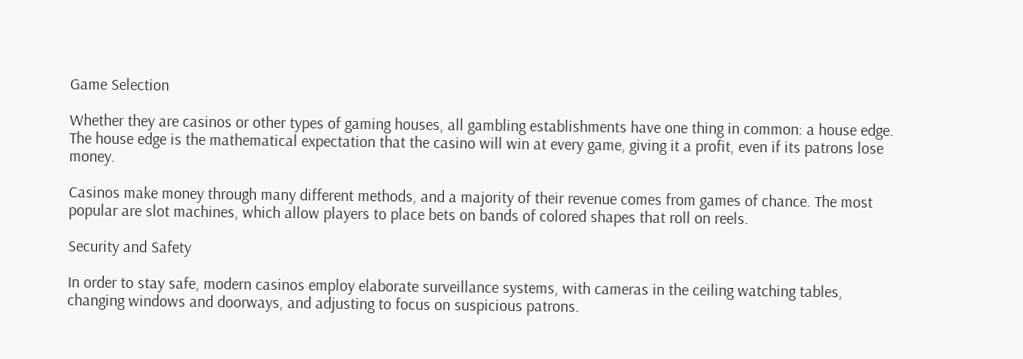Game Selection

Whether they are casinos or other types of gaming houses, all gambling establishments have one thing in common: a house edge. The house edge is the mathematical expectation that the casino will win at every game, giving it a profit, even if its patrons lose money.

Casinos make money through many different methods, and a majority of their revenue comes from games of chance. The most popular are slot machines, which allow players to place bets on bands of colored shapes that roll on reels.

Security and Safety

In order to stay safe, modern casinos employ elaborate surveillance systems, with cameras in the ceiling watching tables, changing windows and doorways, and adjusting to focus on suspicious patrons.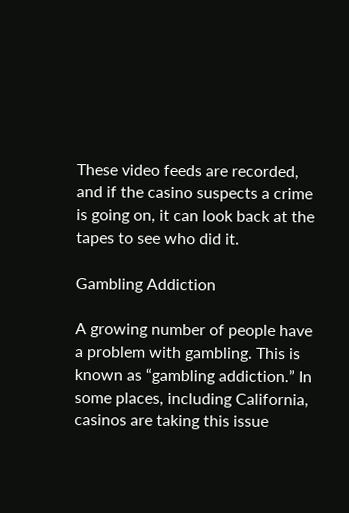These video feeds are recorded, and if the casino suspects a crime is going on, it can look back at the tapes to see who did it.

Gambling Addiction

A growing number of people have a problem with gambling. This is known as “gambling addiction.” In some places, including California, casinos are taking this issue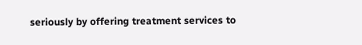seriously by offering treatment services to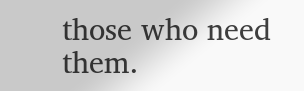those who need them.